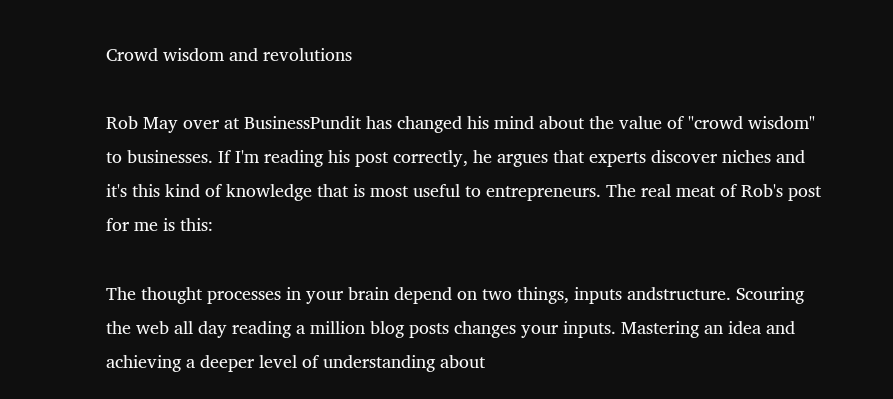Crowd wisdom and revolutions

Rob May over at BusinessPundit has changed his mind about the value of "crowd wisdom" to businesses. If I'm reading his post correctly, he argues that experts discover niches and it's this kind of knowledge that is most useful to entrepreneurs. The real meat of Rob's post for me is this:

The thought processes in your brain depend on two things, inputs andstructure. Scouring the web all day reading a million blog posts changes your inputs. Mastering an idea and achieving a deeper level of understanding about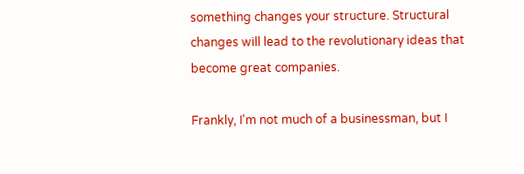something changes your structure. Structural changes will lead to the revolutionary ideas that become great companies.

Frankly, I'm not much of a businessman, but I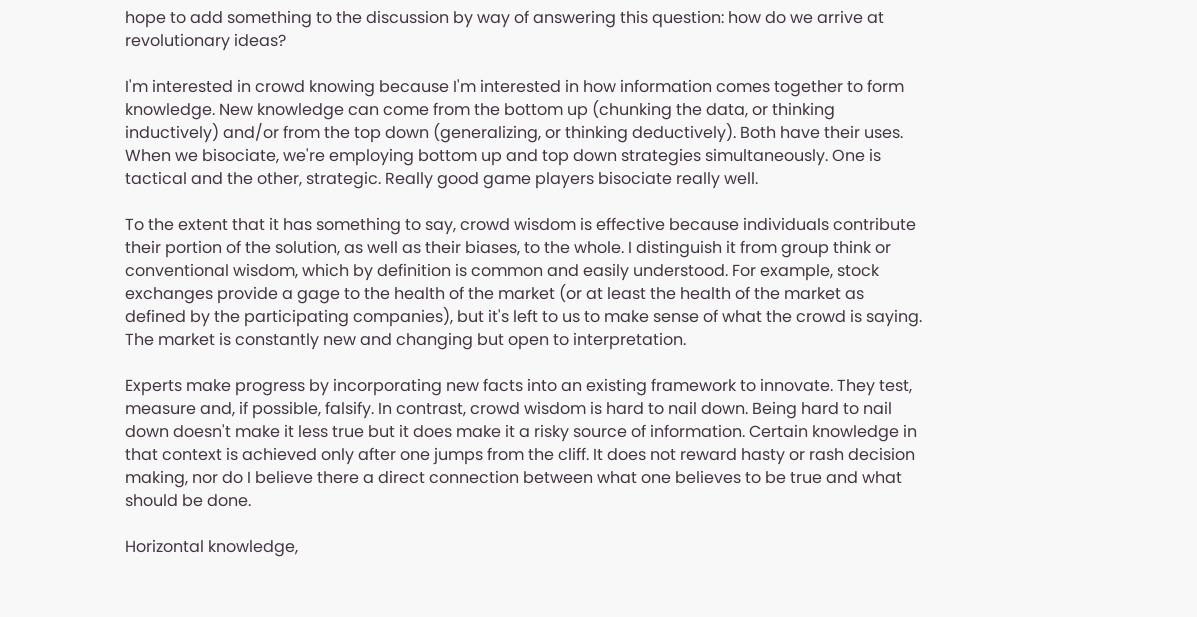hope to add something to the discussion by way of answering this question: how do we arrive at revolutionary ideas?

I'm interested in crowd knowing because I'm interested in how information comes together to form knowledge. New knowledge can come from the bottom up (chunking the data, or thinking inductively) and/or from the top down (generalizing, or thinking deductively). Both have their uses. When we bisociate, we're employing bottom up and top down strategies simultaneously. One is tactical and the other, strategic. Really good game players bisociate really well.

To the extent that it has something to say, crowd wisdom is effective because individuals contribute their portion of the solution, as well as their biases, to the whole. I distinguish it from group think or conventional wisdom, which by definition is common and easily understood. For example, stock exchanges provide a gage to the health of the market (or at least the health of the market as defined by the participating companies), but it's left to us to make sense of what the crowd is saying. The market is constantly new and changing but open to interpretation.

Experts make progress by incorporating new facts into an existing framework to innovate. They test, measure and, if possible, falsify. In contrast, crowd wisdom is hard to nail down. Being hard to nail down doesn't make it less true but it does make it a risky source of information. Certain knowledge in that context is achieved only after one jumps from the cliff. It does not reward hasty or rash decision making, nor do I believe there a direct connection between what one believes to be true and what should be done.

Horizontal knowledge,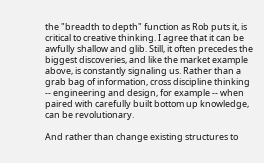the "breadth to depth" function as Rob puts it, is critical to creative thinking. I agree that it can be awfully shallow and glib. Still, it often precedes the biggest discoveries, and like the market example above, is constantly signaling us. Rather than a grab bag of information, cross discipline thinking -- engineering and design, for example -- when paired with carefully built bottom up knowledge, can be revolutionary.

And rather than change existing structures to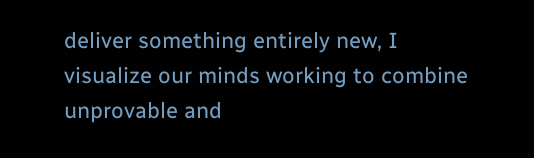deliver something entirely new, I visualize our minds working to combine unprovable and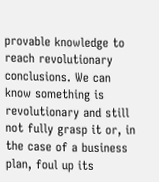provable knowledge to reach revolutionary conclusions. We can know something is revolutionary and still not fully grasp it or, in the case of a business plan, foul up its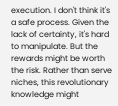execution. I don't think it's a safe process. Given the lack of certainty, it's hard to manipulate. But the rewards might be worth the risk. Rather than serve niches, this revolutionary knowledge might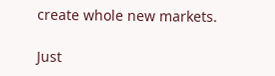create whole new markets.

Just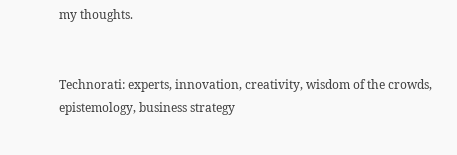my thoughts.


Technorati: experts, innovation, creativity, wisdom of the crowds, epistemology, business strategy